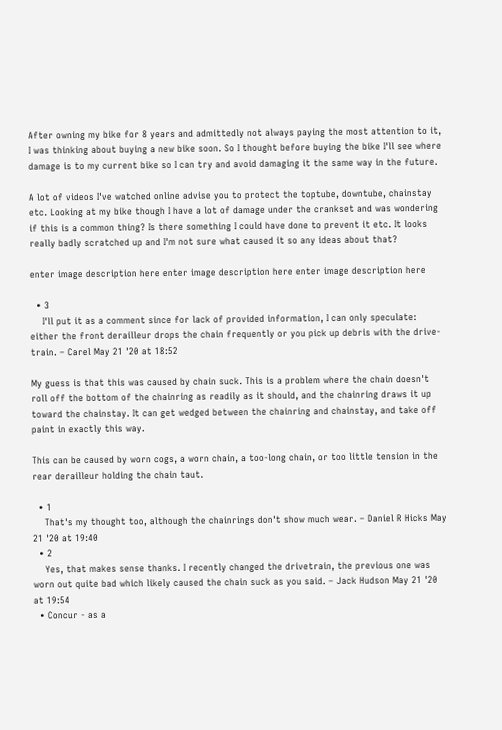After owning my bike for 8 years and admittedly not always paying the most attention to it, I was thinking about buying a new bike soon. So I thought before buying the bike I'll see where damage is to my current bike so I can try and avoid damaging it the same way in the future.

A lot of videos I've watched online advise you to protect the toptube, downtube, chainstay etc. Looking at my bike though I have a lot of damage under the crankset and was wondering if this is a common thing? Is there something I could have done to prevent it etc. It looks really badly scratched up and I'm not sure what caused it so any ideas about that?

enter image description here enter image description here enter image description here

  • 3
    I'll put it as a comment since for lack of provided information, I can only speculate: either the front derailleur drops the chain frequently or you pick up debris with the drive-train. – Carel May 21 '20 at 18:52

My guess is that this was caused by chain suck. This is a problem where the chain doesn't roll off the bottom of the chainring as readily as it should, and the chainring draws it up toward the chainstay. It can get wedged between the chainring and chainstay, and take off paint in exactly this way.

This can be caused by worn cogs, a worn chain, a too-long chain, or too little tension in the rear derailleur holding the chain taut.

  • 1
    That's my thought too, although the chainrings don't show much wear. – Daniel R Hicks May 21 '20 at 19:40
  • 2
    Yes, that makes sense thanks. I recently changed the drivetrain, the previous one was worn out quite bad which likely caused the chain suck as you said. – Jack Hudson May 21 '20 at 19:54
  • Concur - as a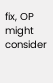fix, OP might consider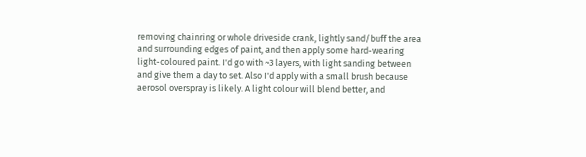removing chainring or whole driveside crank, lightly sand/buff the area and surrounding edges of paint, and then apply some hard-wearing light-coloured paint. I'd go with ~3 layers, with light sanding between and give them a day to set. Also I'd apply with a small brush because aerosol overspray is likely. A light colour will blend better, and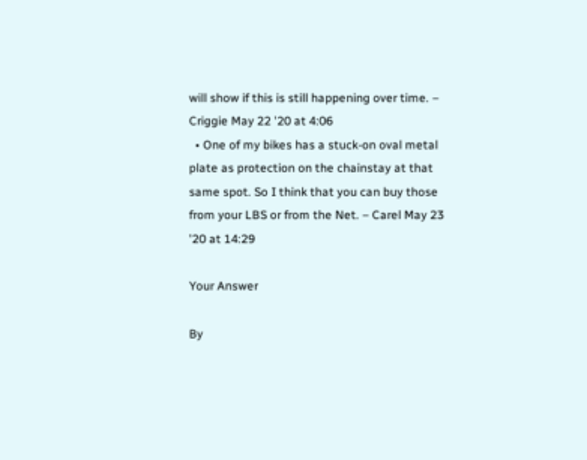will show if this is still happening over time. – Criggie May 22 '20 at 4:06
  • One of my bikes has a stuck-on oval metal plate as protection on the chainstay at that same spot. So I think that you can buy those from your LBS or from the Net. – Carel May 23 '20 at 14:29

Your Answer

By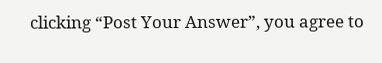clicking “Post Your Answer”, you agree to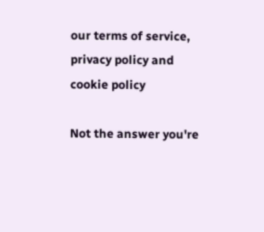our terms of service, privacy policy and cookie policy

Not the answer you're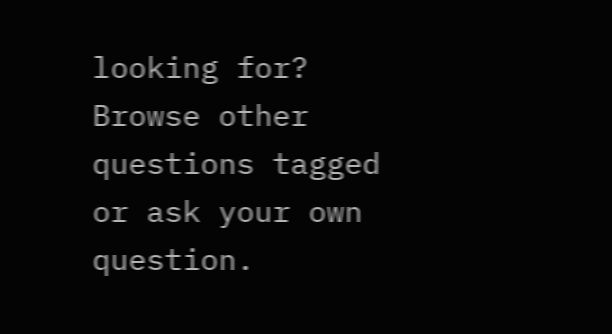looking for? Browse other questions tagged or ask your own question.